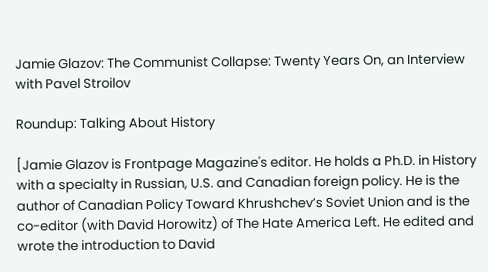Jamie Glazov: The Communist Collapse: Twenty Years On, an Interview with Pavel Stroilov

Roundup: Talking About History

[Jamie Glazov is Frontpage Magazine's editor. He holds a Ph.D. in History with a specialty in Russian, U.S. and Canadian foreign policy. He is the author of Canadian Policy Toward Khrushchev’s Soviet Union and is the co-editor (with David Horowitz) of The Hate America Left. He edited and wrote the introduction to David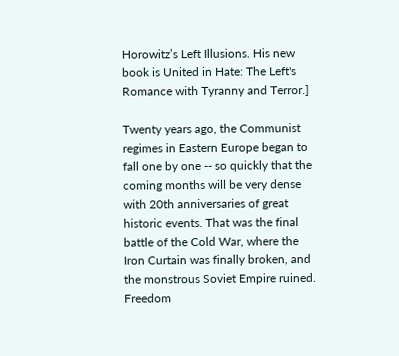Horowitz’s Left Illusions. His new book is United in Hate: The Left's Romance with Tyranny and Terror.]

Twenty years ago, the Communist regimes in Eastern Europe began to fall one by one -- so quickly that the coming months will be very dense with 20th anniversaries of great historic events. That was the final battle of the Cold War, where the Iron Curtain was finally broken, and the monstrous Soviet Empire ruined. Freedom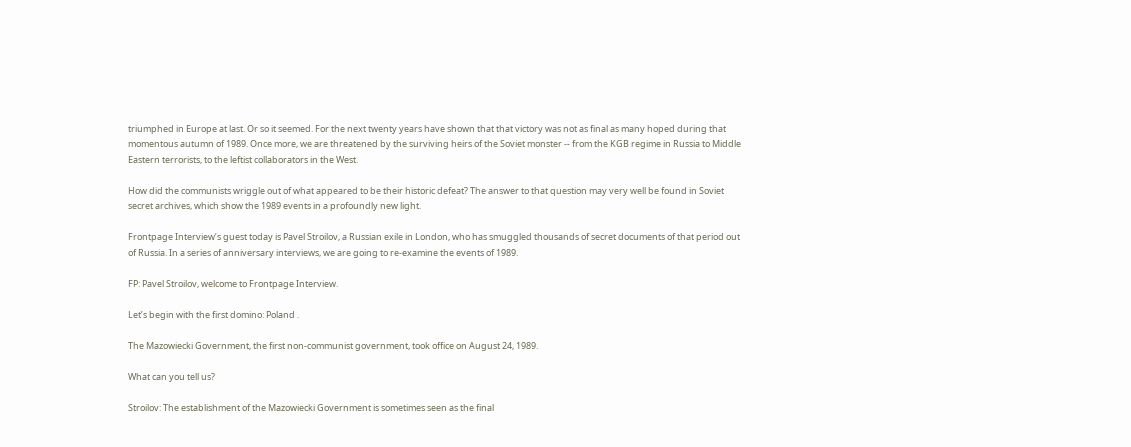triumphed in Europe at last. Or so it seemed. For the next twenty years have shown that that victory was not as final as many hoped during that momentous autumn of 1989. Once more, we are threatened by the surviving heirs of the Soviet monster -- from the KGB regime in Russia to Middle Eastern terrorists, to the leftist collaborators in the West.

How did the communists wriggle out of what appeared to be their historic defeat? The answer to that question may very well be found in Soviet secret archives, which show the 1989 events in a profoundly new light.

Frontpage Interview’s guest today is Pavel Stroilov, a Russian exile in London, who has smuggled thousands of secret documents of that period out of Russia. In a series of anniversary interviews, we are going to re-examine the events of 1989.

FP: Pavel Stroilov, welcome to Frontpage Interview.

Let’s begin with the first domino: Poland .

The Mazowiecki Government, the first non-communist government, took office on August 24, 1989.

What can you tell us?

Stroilov: The establishment of the Mazowiecki Government is sometimes seen as the final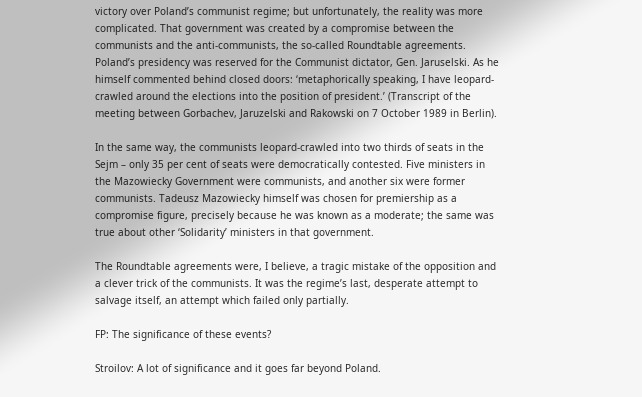victory over Poland’s communist regime; but unfortunately, the reality was more complicated. That government was created by a compromise between the communists and the anti-communists, the so-called Roundtable agreements. Poland’s presidency was reserved for the Communist dictator, Gen. Jaruselski. As he himself commented behind closed doors: ‘metaphorically speaking, I have leopard-crawled around the elections into the position of president.’ (Transcript of the meeting between Gorbachev, Jaruzelski and Rakowski on 7 October 1989 in Berlin).

In the same way, the communists leopard-crawled into two thirds of seats in the Sejm – only 35 per cent of seats were democratically contested. Five ministers in the Mazowiecky Government were communists, and another six were former communists. Tadeusz Mazowiecky himself was chosen for premiership as a compromise figure, precisely because he was known as a moderate; the same was true about other ‘Solidarity’ ministers in that government.

The Roundtable agreements were, I believe, a tragic mistake of the opposition and a clever trick of the communists. It was the regime’s last, desperate attempt to salvage itself, an attempt which failed only partially.

FP: The significance of these events?

Stroilov: A lot of significance and it goes far beyond Poland.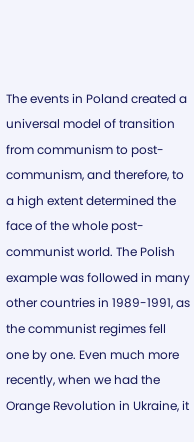The events in Poland created a universal model of transition from communism to post-communism, and therefore, to a high extent determined the face of the whole post-communist world. The Polish example was followed in many other countries in 1989-1991, as the communist regimes fell one by one. Even much more recently, when we had the Orange Revolution in Ukraine, it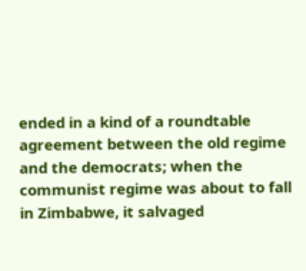ended in a kind of a roundtable agreement between the old regime and the democrats; when the communist regime was about to fall in Zimbabwe, it salvaged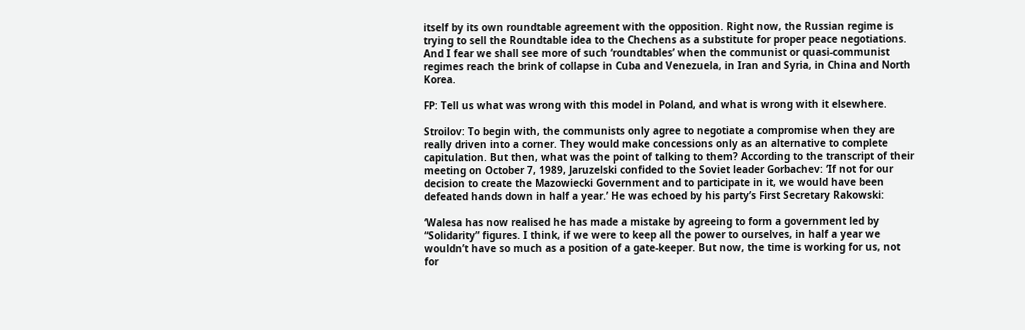itself by its own roundtable agreement with the opposition. Right now, the Russian regime is trying to sell the Roundtable idea to the Chechens as a substitute for proper peace negotiations. And I fear we shall see more of such ‘roundtables’ when the communist or quasi-communist regimes reach the brink of collapse in Cuba and Venezuela, in Iran and Syria, in China and North Korea.

FP: Tell us what was wrong with this model in Poland, and what is wrong with it elsewhere.

Stroilov: To begin with, the communists only agree to negotiate a compromise when they are really driven into a corner. They would make concessions only as an alternative to complete capitulation. But then, what was the point of talking to them? According to the transcript of their meeting on October 7, 1989, Jaruzelski confided to the Soviet leader Gorbachev: ‘If not for our decision to create the Mazowiecki Government and to participate in it, we would have been defeated hands down in half a year.’ He was echoed by his party’s First Secretary Rakowski:

‘Walesa has now realised he has made a mistake by agreeing to form a government led by “Solidarity” figures. I think, if we were to keep all the power to ourselves, in half a year we wouldn’t have so much as a position of a gate-keeper. But now, the time is working for us, not for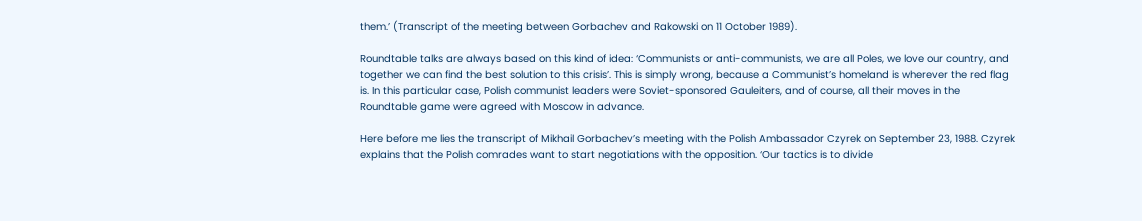them.’ (Transcript of the meeting between Gorbachev and Rakowski on 11 October 1989).

Roundtable talks are always based on this kind of idea: ‘Communists or anti-communists, we are all Poles, we love our country, and together we can find the best solution to this crisis’. This is simply wrong, because a Communist’s homeland is wherever the red flag is. In this particular case, Polish communist leaders were Soviet-sponsored Gauleiters, and of course, all their moves in the Roundtable game were agreed with Moscow in advance.

Here before me lies the transcript of Mikhail Gorbachev’s meeting with the Polish Ambassador Czyrek on September 23, 1988. Czyrek explains that the Polish comrades want to start negotiations with the opposition. ‘Our tactics is to divide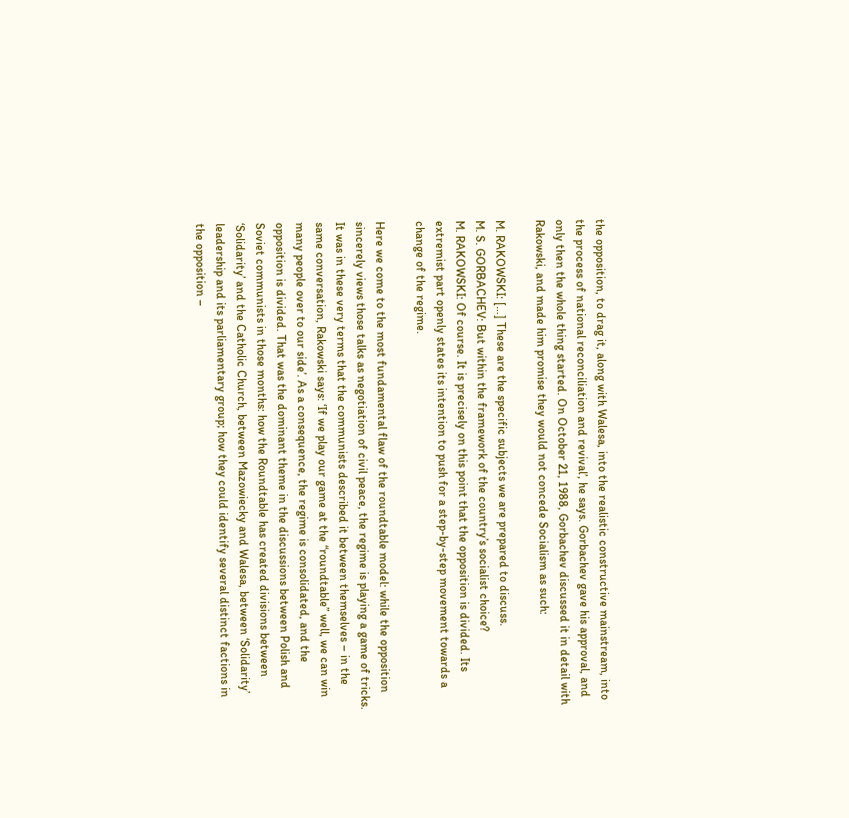the opposition, to drag it, along with Walesa, into the realistic constructive mainstream, into the process of national reconciliation and revival’, he says. Gorbachev gave his approval, and only then the whole thing started. On October 21, 1988, Gorbachev discussed it in detail with Rakowski, and made him promise they would not concede Socialism as such:

M. RAKOWSKI: […] These are the specific subjects we are prepared to discuss.
M. S. GORBACHEV: But within the framework of the country’s socialist choice?
M. RAKOWSKI: Of course. It is precisely on this point that the opposition is divided. Its extremist part openly states its intention to push for a step-by-step movement towards a change of the regime.

Here we come to the most fundamental flaw of the roundtable model: while the opposition sincerely views those talks as negotiation of civil peace, the regime is playing a game of tricks. It was in these very terms that the communists described it between themselves – in the same conversation, Rakowski says: ‘If we play our game at the “roundtable” well, we can win many people over to our side’. As a consequence, the regime is consolidated, and the opposition is divided. That was the dominant theme in the discussions between Polish and Soviet communists in those months: how the Roundtable has created divisions between ‘Solidarity’ and the Catholic Church, between Mazowiecky and Walesa, between ‘Solidarity’ leadership and its parliamentary group; how they could identify several distinct factions in the opposition –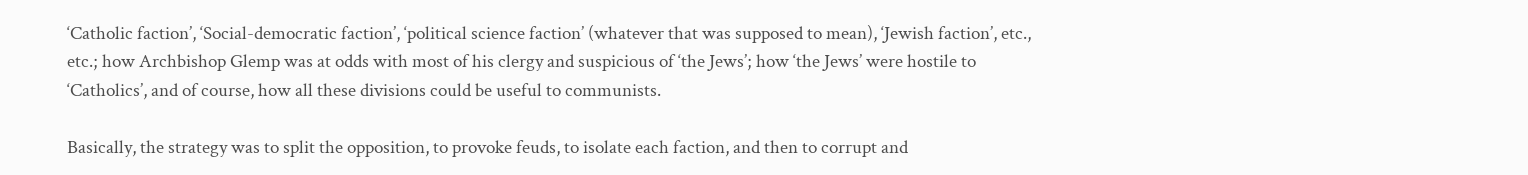‘Catholic faction’, ‘Social-democratic faction’, ‘political science faction’ (whatever that was supposed to mean), ‘Jewish faction’, etc., etc.; how Archbishop Glemp was at odds with most of his clergy and suspicious of ‘the Jews’; how ‘the Jews’ were hostile to ‘Catholics’, and of course, how all these divisions could be useful to communists.

Basically, the strategy was to split the opposition, to provoke feuds, to isolate each faction, and then to corrupt and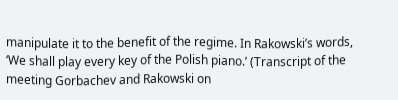manipulate it to the benefit of the regime. In Rakowski’s words, ‘We shall play every key of the Polish piano.’ (Transcript of the meeting Gorbachev and Rakowski on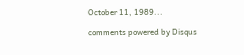October 11, 1989...

comments powered by Disqus